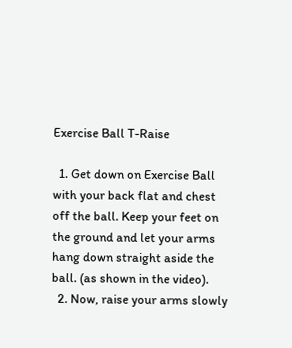Exercise Ball T-Raise

  1. Get down on Exercise Ball with your back flat and chest off the ball. Keep your feet on the ground and let your arms hang down straight aside the ball. (as shown in the video).
  2. Now, raise your arms slowly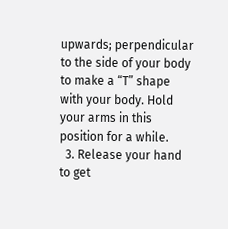upwards; perpendicular to the side of your body to make a “T” shape with your body. Hold your arms in this position for a while.
  3. Release your hand to get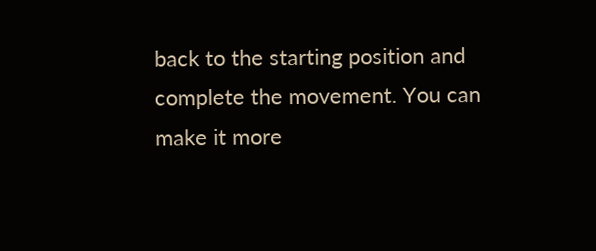back to the starting position and complete the movement. You can make it more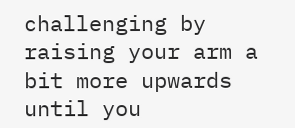challenging by raising your arm a bit more upwards until you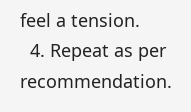feel a tension.
  4. Repeat as per recommendation.